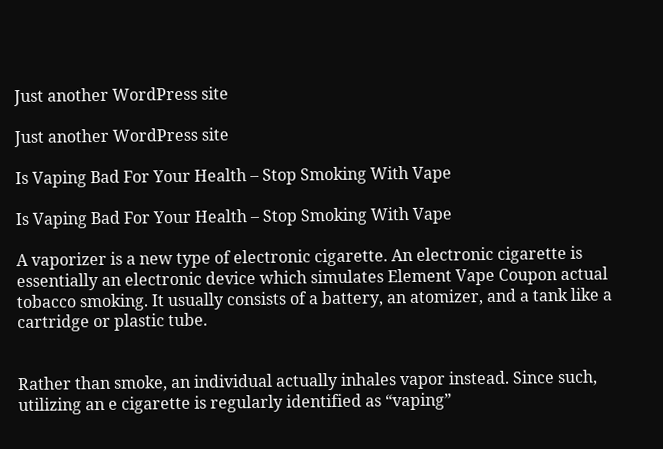Just another WordPress site

Just another WordPress site

Is Vaping Bad For Your Health – Stop Smoking With Vape

Is Vaping Bad For Your Health – Stop Smoking With Vape

A vaporizer is a new type of electronic cigarette. An electronic cigarette is essentially an electronic device which simulates Element Vape Coupon actual tobacco smoking. It usually consists of a battery, an atomizer, and a tank like a cartridge or plastic tube.


Rather than smoke, an individual actually inhales vapor instead. Since such, utilizing an e cigarette is regularly identified as “vaping”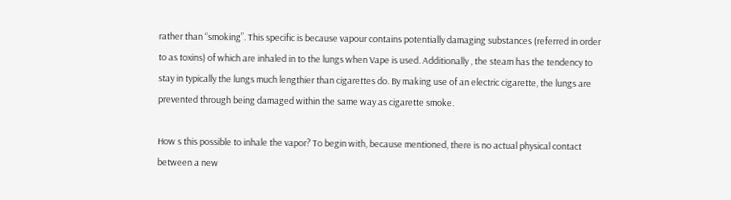rather than “smoking”. This specific is because vapour contains potentially damaging substances (referred in order to as toxins) of which are inhaled in to the lungs when Vape is used. Additionally , the steam has the tendency to stay in typically the lungs much lengthier than cigarettes do. By making use of an electric cigarette, the lungs are prevented through being damaged within the same way as cigarette smoke.

How s this possible to inhale the vapor? To begin with, because mentioned, there is no actual physical contact between a new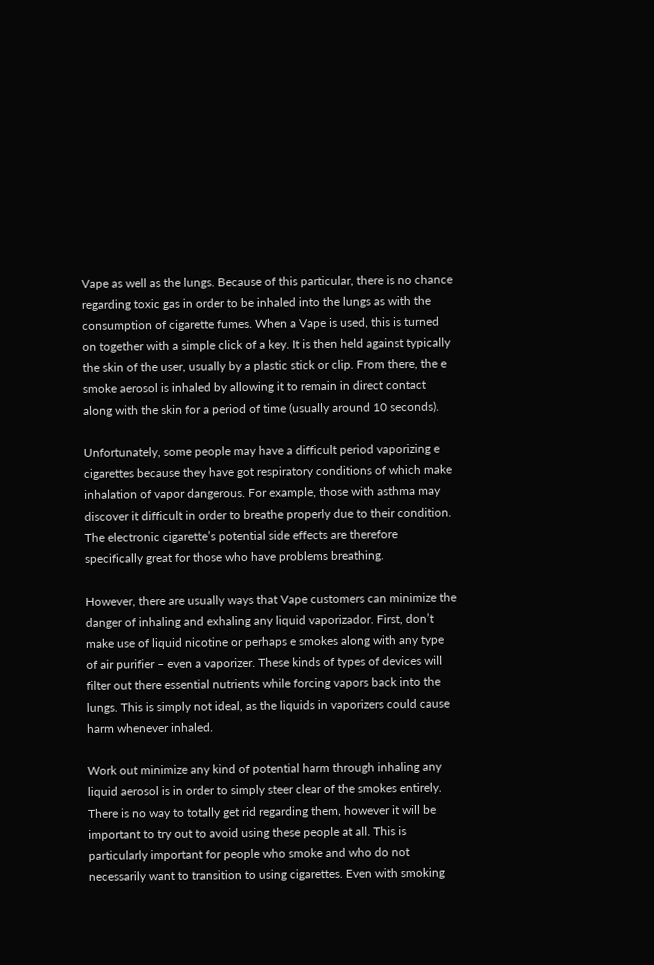Vape as well as the lungs. Because of this particular, there is no chance regarding toxic gas in order to be inhaled into the lungs as with the consumption of cigarette fumes. When a Vape is used, this is turned on together with a simple click of a key. It is then held against typically the skin of the user, usually by a plastic stick or clip. From there, the e smoke aerosol is inhaled by allowing it to remain in direct contact along with the skin for a period of time (usually around 10 seconds).

Unfortunately, some people may have a difficult period vaporizing e cigarettes because they have got respiratory conditions of which make inhalation of vapor dangerous. For example, those with asthma may discover it difficult in order to breathe properly due to their condition. The electronic cigarette’s potential side effects are therefore specifically great for those who have problems breathing.

However, there are usually ways that Vape customers can minimize the danger of inhaling and exhaling any liquid vaporizador. First, don’t make use of liquid nicotine or perhaps e smokes along with any type of air purifier – even a vaporizer. These kinds of types of devices will filter out there essential nutrients while forcing vapors back into the lungs. This is simply not ideal, as the liquids in vaporizers could cause harm whenever inhaled.

Work out minimize any kind of potential harm through inhaling any liquid aerosol is in order to simply steer clear of the smokes entirely. There is no way to totally get rid regarding them, however it will be important to try out to avoid using these people at all. This is particularly important for people who smoke and who do not necessarily want to transition to using cigarettes. Even with smoking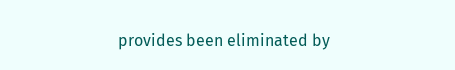provides been eliminated by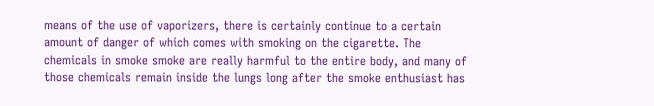means of the use of vaporizers, there is certainly continue to a certain amount of danger of which comes with smoking on the cigarette. The chemicals in smoke smoke are really harmful to the entire body, and many of those chemicals remain inside the lungs long after the smoke enthusiast has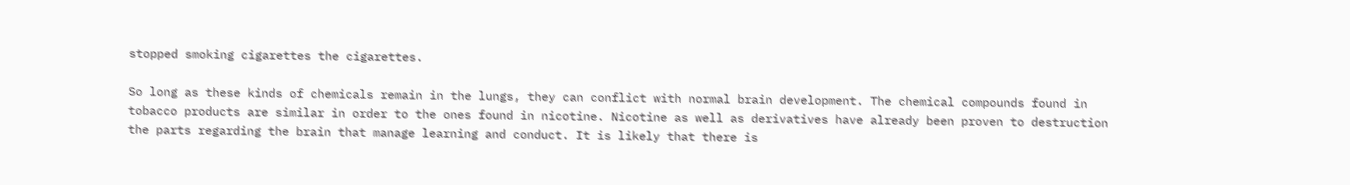stopped smoking cigarettes the cigarettes.

So long as these kinds of chemicals remain in the lungs, they can conflict with normal brain development. The chemical compounds found in tobacco products are similar in order to the ones found in nicotine. Nicotine as well as derivatives have already been proven to destruction the parts regarding the brain that manage learning and conduct. It is likely that there is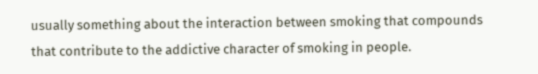usually something about the interaction between smoking that compounds that contribute to the addictive character of smoking in people.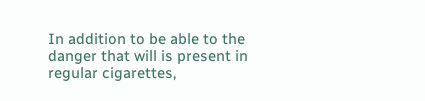In addition to be able to the danger that will is present in regular cigarettes,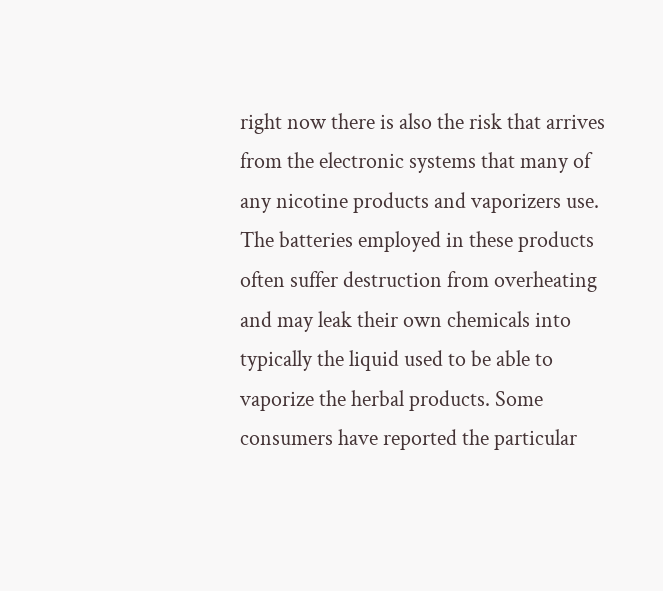right now there is also the risk that arrives from the electronic systems that many of any nicotine products and vaporizers use. The batteries employed in these products often suffer destruction from overheating and may leak their own chemicals into typically the liquid used to be able to vaporize the herbal products. Some consumers have reported the particular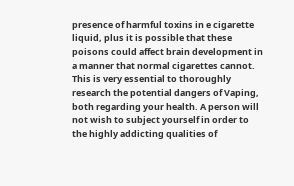presence of harmful toxins in e cigarette liquid, plus it is possible that these poisons could affect brain development in a manner that normal cigarettes cannot. This is very essential to thoroughly research the potential dangers of Vaping, both regarding your health. A person will not wish to subject yourself in order to the highly addicting qualities of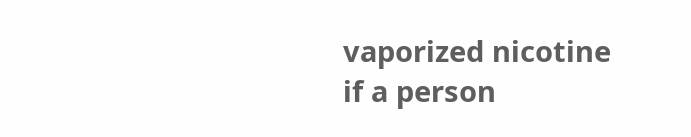vaporized nicotine if a person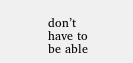don’t have to be able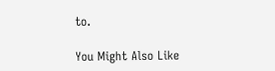to.

You Might Also Like